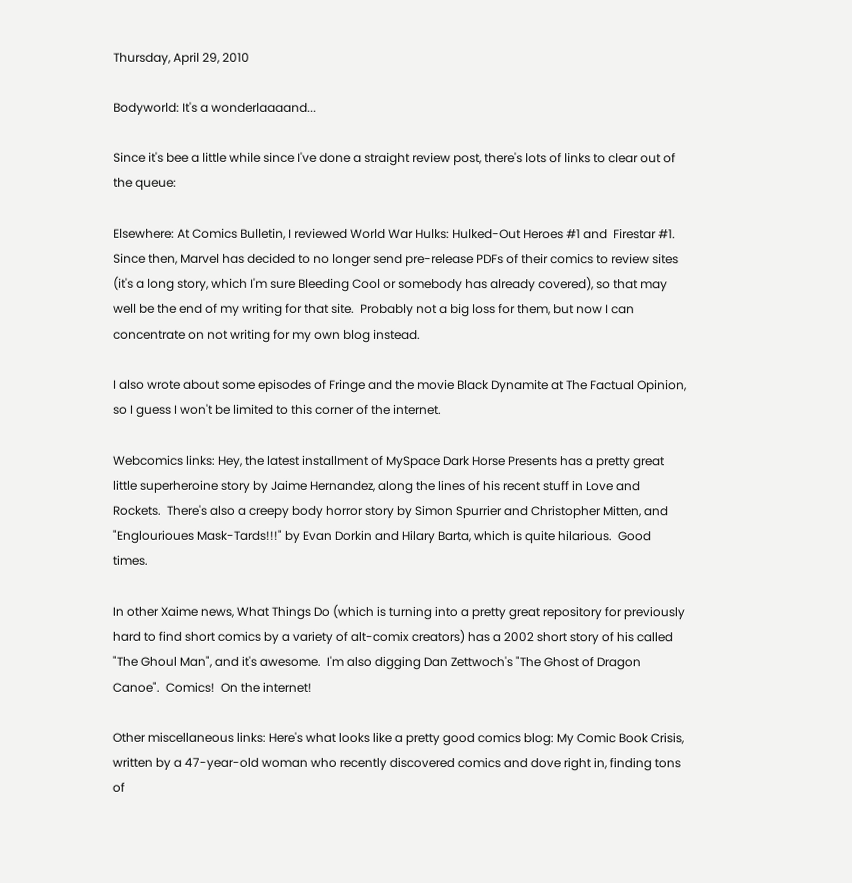Thursday, April 29, 2010

Bodyworld: It's a wonderlaaaand...

Since it's bee a little while since I've done a straight review post, there's lots of links to clear out of the queue:

Elsewhere: At Comics Bulletin, I reviewed World War Hulks: Hulked-Out Heroes #1 and  Firestar #1. Since then, Marvel has decided to no longer send pre-release PDFs of their comics to review sites (it's a long story, which I'm sure Bleeding Cool or somebody has already covered), so that may well be the end of my writing for that site.  Probably not a big loss for them, but now I can concentrate on not writing for my own blog instead.

I also wrote about some episodes of Fringe and the movie Black Dynamite at The Factual Opinion, so I guess I won't be limited to this corner of the internet.

Webcomics links: Hey, the latest installment of MySpace Dark Horse Presents has a pretty great little superheroine story by Jaime Hernandez, along the lines of his recent stuff in Love and Rockets.  There's also a creepy body horror story by Simon Spurrier and Christopher Mitten, and "Englourioues Mask-Tards!!!" by Evan Dorkin and Hilary Barta, which is quite hilarious.  Good times.

In other Xaime news, What Things Do (which is turning into a pretty great repository for previously hard to find short comics by a variety of alt-comix creators) has a 2002 short story of his called "The Ghoul Man", and it's awesome.  I'm also digging Dan Zettwoch's "The Ghost of Dragon Canoe".  Comics!  On the internet!

Other miscellaneous links: Here's what looks like a pretty good comics blog: My Comic Book Crisis, written by a 47-year-old woman who recently discovered comics and dove right in, finding tons of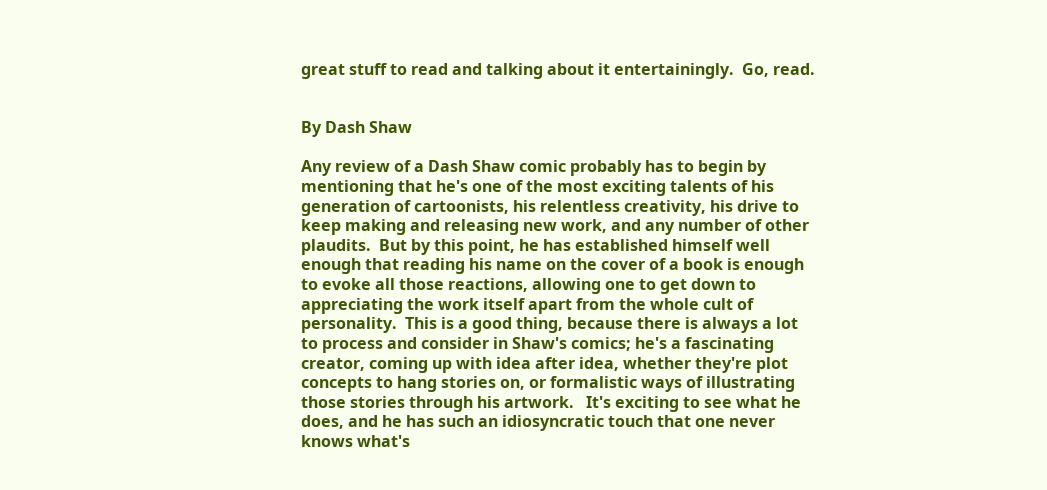great stuff to read and talking about it entertainingly.  Go, read.


By Dash Shaw

Any review of a Dash Shaw comic probably has to begin by mentioning that he's one of the most exciting talents of his generation of cartoonists, his relentless creativity, his drive to keep making and releasing new work, and any number of other plaudits.  But by this point, he has established himself well enough that reading his name on the cover of a book is enough to evoke all those reactions, allowing one to get down to appreciating the work itself apart from the whole cult of personality.  This is a good thing, because there is always a lot to process and consider in Shaw's comics; he's a fascinating creator, coming up with idea after idea, whether they're plot concepts to hang stories on, or formalistic ways of illustrating those stories through his artwork.   It's exciting to see what he does, and he has such an idiosyncratic touch that one never knows what's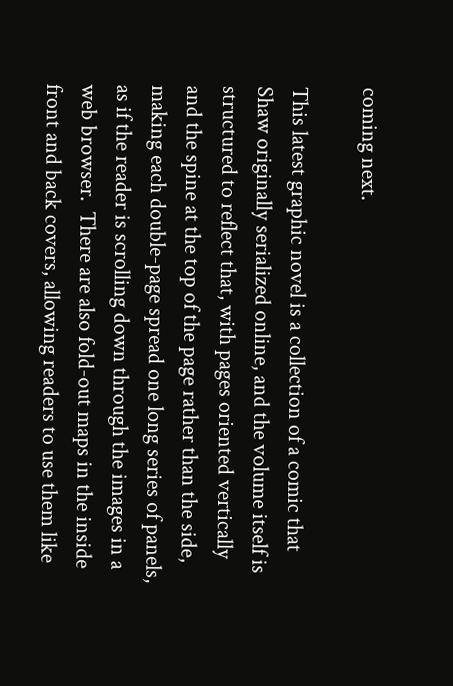coming next.

This latest graphic novel is a collection of a comic that Shaw originally serialized online, and the volume itself is structured to reflect that, with pages oriented vertically and the spine at the top of the page rather than the side, making each double-page spread one long series of panels, as if the reader is scrolling down through the images in a web browser.  There are also fold-out maps in the inside front and back covers, allowing readers to use them like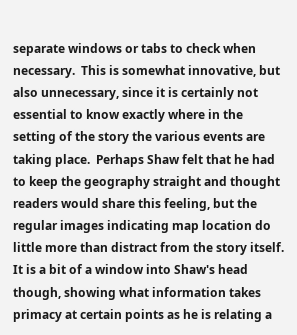separate windows or tabs to check when necessary.  This is somewhat innovative, but also unnecessary, since it is certainly not essential to know exactly where in the setting of the story the various events are taking place.  Perhaps Shaw felt that he had to keep the geography straight and thought readers would share this feeling, but the regular images indicating map location do little more than distract from the story itself.  It is a bit of a window into Shaw's head though, showing what information takes primacy at certain points as he is relating a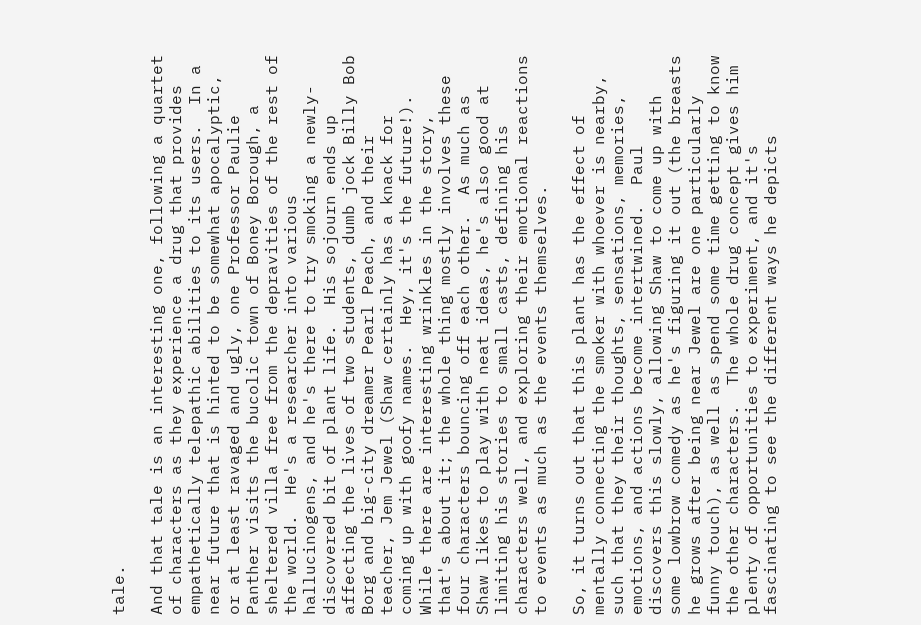tale.

And that tale is an interesting one, following a quartet of characters as they experience a drug that provides empathetically telepathic abilities to its users.  In a near future that is hinted to be somewhat apocalyptic, or at least ravaged and ugly, one Professor Paulie Panther visits the bucolic town of Boney Borough, a sheltered villa free from the depravities of the rest of the world.  He's a researcher into various hallucinogens, and he's there to try smoking a newly-discovered bit of plant life.  His sojourn ends up affecting the lives of two students, dumb jock Billy Bob Borg and big-city dreamer Pearl Peach, and their teacher, Jem Jewel (Shaw certainly has a knack for coming up with goofy names.  Hey, it's the future!).  While there are interesting wrinkles in the story, that's about it; the whole thing mostly involves these four characters bouncing off each other.  As much as Shaw likes to play with neat ideas, he's also good at limiting his stories to small casts, defining his characters well, and exploring their emotional reactions to events as much as the events themselves.

So, it turns out that this plant has the effect of mentally connecting the smoker with whoever is nearby, such that they their thoughts, sensations, memories, emotions, and actions become intertwined.  Paul discovers this slowly, allowing Shaw to come up with some lowbrow comedy as he's figuring it out (the breasts he grows after being near Jewel are one particularly funny touch), as well as spend some time getting to know the other characters.  The whole drug concept gives him plenty of opportunities to experiment, and it's fascinating to see the different ways he depicts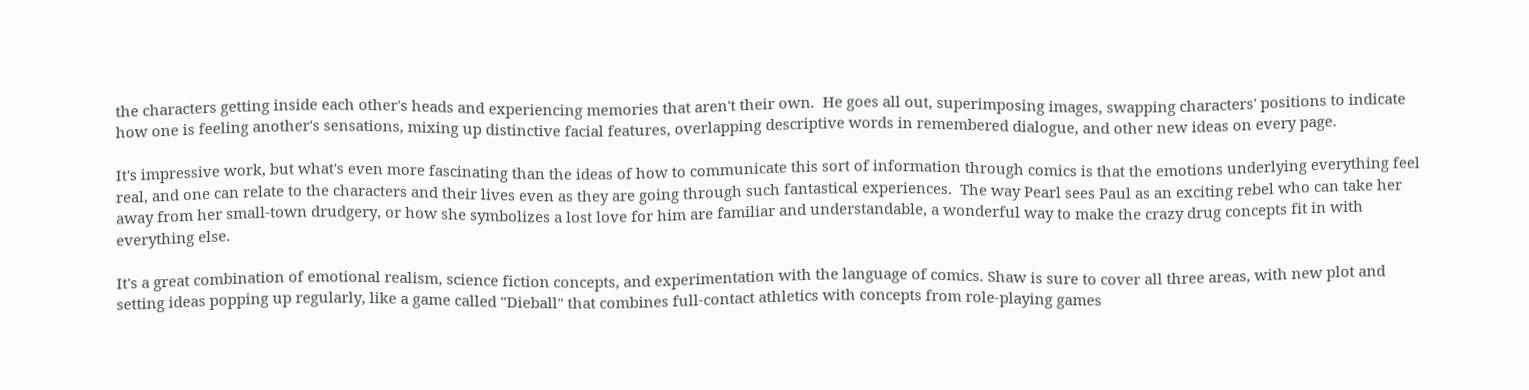the characters getting inside each other's heads and experiencing memories that aren't their own.  He goes all out, superimposing images, swapping characters' positions to indicate how one is feeling another's sensations, mixing up distinctive facial features, overlapping descriptive words in remembered dialogue, and other new ideas on every page.

It's impressive work, but what's even more fascinating than the ideas of how to communicate this sort of information through comics is that the emotions underlying everything feel real, and one can relate to the characters and their lives even as they are going through such fantastical experiences.  The way Pearl sees Paul as an exciting rebel who can take her away from her small-town drudgery, or how she symbolizes a lost love for him are familiar and understandable, a wonderful way to make the crazy drug concepts fit in with everything else.

It's a great combination of emotional realism, science fiction concepts, and experimentation with the language of comics. Shaw is sure to cover all three areas, with new plot and setting ideas popping up regularly, like a game called "Dieball" that combines full-contact athletics with concepts from role-playing games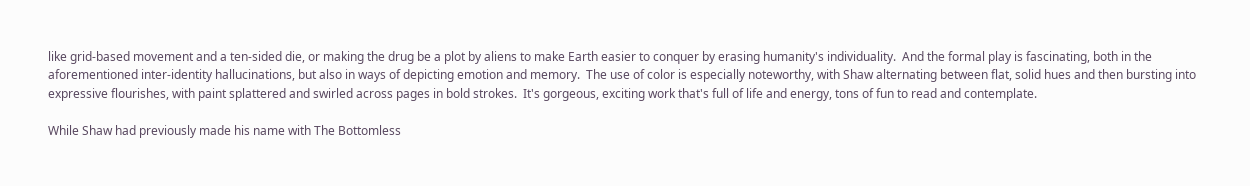like grid-based movement and a ten-sided die, or making the drug be a plot by aliens to make Earth easier to conquer by erasing humanity's individuality.  And the formal play is fascinating, both in the aforementioned inter-identity hallucinations, but also in ways of depicting emotion and memory.  The use of color is especially noteworthy, with Shaw alternating between flat, solid hues and then bursting into expressive flourishes, with paint splattered and swirled across pages in bold strokes.  It's gorgeous, exciting work that's full of life and energy, tons of fun to read and contemplate.

While Shaw had previously made his name with The Bottomless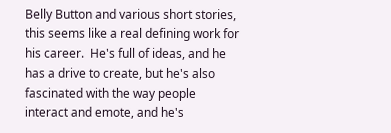Belly Button and various short stories, this seems like a real defining work for his career.  He's full of ideas, and he has a drive to create, but he's also fascinated with the way people interact and emote, and he's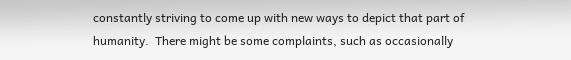constantly striving to come up with new ways to depict that part of humanity.  There might be some complaints, such as occasionally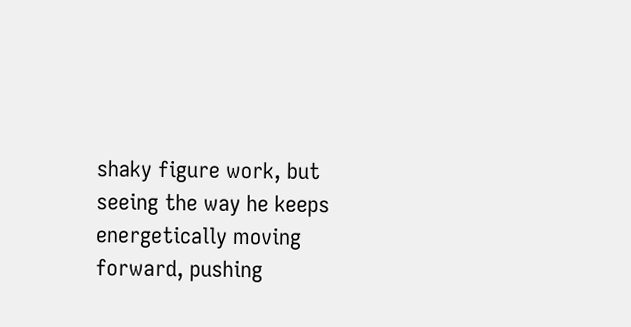shaky figure work, but seeing the way he keeps energetically moving forward, pushing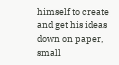himself to create and get his ideas down on paper, small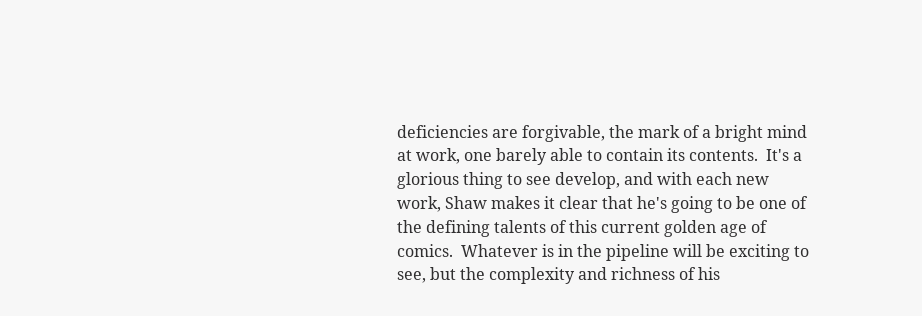deficiencies are forgivable, the mark of a bright mind at work, one barely able to contain its contents.  It's a glorious thing to see develop, and with each new work, Shaw makes it clear that he's going to be one of the defining talents of this current golden age of comics.  Whatever is in the pipeline will be exciting to see, but the complexity and richness of his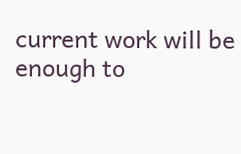current work will be enough to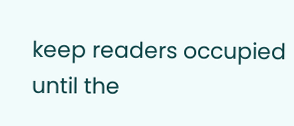keep readers occupied until the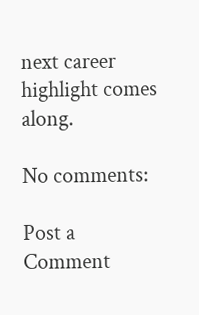next career highlight comes along.

No comments:

Post a Comment